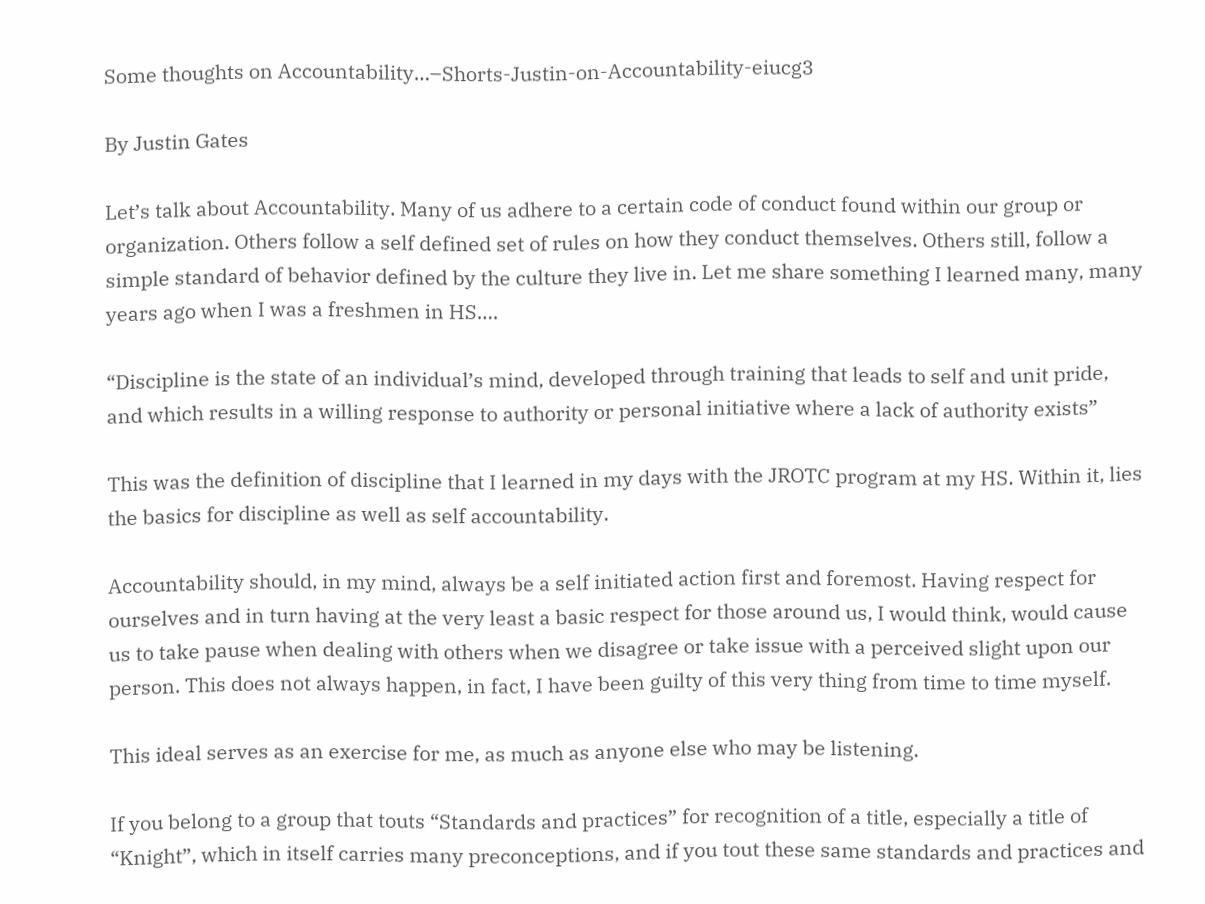Some thoughts on Accountability…–Shorts-Justin-on-Accountability-eiucg3

By Justin Gates

Let’s talk about Accountability. Many of us adhere to a certain code of conduct found within our group or organization. Others follow a self defined set of rules on how they conduct themselves. Others still, follow a simple standard of behavior defined by the culture they live in. Let me share something I learned many, many years ago when I was a freshmen in HS….

“Discipline is the state of an individual’s mind, developed through training that leads to self and unit pride, and which results in a willing response to authority or personal initiative where a lack of authority exists”

This was the definition of discipline that I learned in my days with the JROTC program at my HS. Within it, lies the basics for discipline as well as self accountability.

Accountability should, in my mind, always be a self initiated action first and foremost. Having respect for ourselves and in turn having at the very least a basic respect for those around us, I would think, would cause us to take pause when dealing with others when we disagree or take issue with a perceived slight upon our person. This does not always happen, in fact, I have been guilty of this very thing from time to time myself.

This ideal serves as an exercise for me, as much as anyone else who may be listening.

If you belong to a group that touts “Standards and practices” for recognition of a title, especially a title of “Knight”, which in itself carries many preconceptions, and if you tout these same standards and practices and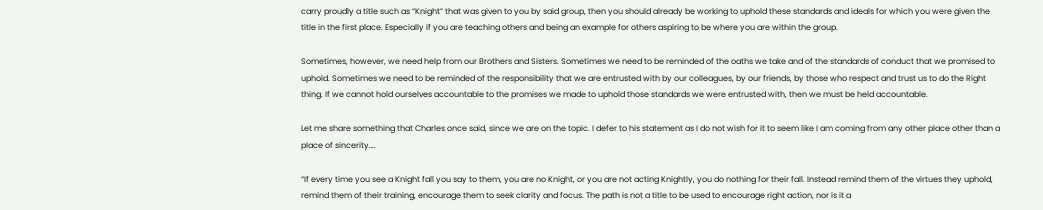carry proudly a title such as “Knight” that was given to you by said group, then you should already be working to uphold these standards and ideals for which you were given the title in the first place. Especially if you are teaching others and being an example for others aspiring to be where you are within the group.

Sometimes, however, we need help from our Brothers and Sisters. Sometimes we need to be reminded of the oaths we take and of the standards of conduct that we promised to uphold. Sometimes we need to be reminded of the responsibility that we are entrusted with by our colleagues, by our friends, by those who respect and trust us to do the Right thing. If we cannot hold ourselves accountable to the promises we made to uphold those standards we were entrusted with, then we must be held accountable.

Let me share something that Charles once said, since we are on the topic. I defer to his statement as I do not wish for it to seem like I am coming from any other place other than a place of sincerity….

“If every time you see a Knight fall you say to them, you are no Knight, or you are not acting Knightly, you do nothing for their fall. Instead remind them of the virtues they uphold, remind them of their training, encourage them to seek clarity and focus. The path is not a title to be used to encourage right action, nor is it a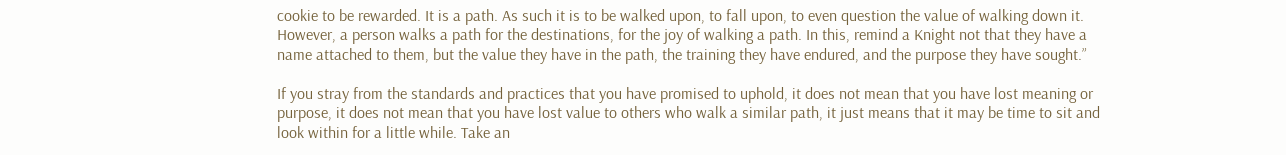cookie to be rewarded. It is a path. As such it is to be walked upon, to fall upon, to even question the value of walking down it. However, a person walks a path for the destinations, for the joy of walking a path. In this, remind a Knight not that they have a name attached to them, but the value they have in the path, the training they have endured, and the purpose they have sought.”

If you stray from the standards and practices that you have promised to uphold, it does not mean that you have lost meaning or purpose, it does not mean that you have lost value to others who walk a similar path, it just means that it may be time to sit and look within for a little while. Take an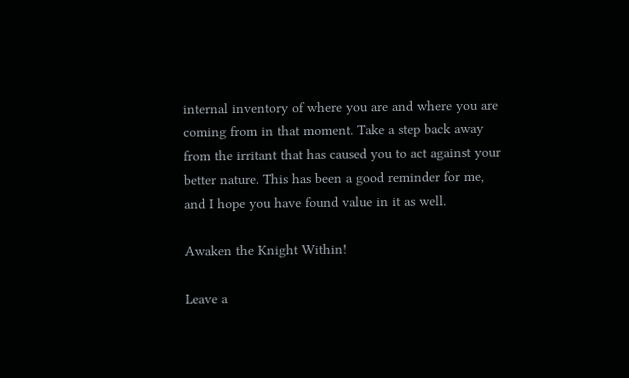internal inventory of where you are and where you are coming from in that moment. Take a step back away from the irritant that has caused you to act against your better nature. This has been a good reminder for me, and I hope you have found value in it as well.

Awaken the Knight Within!

Leave a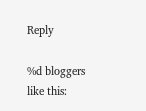Reply

%d bloggers like this: